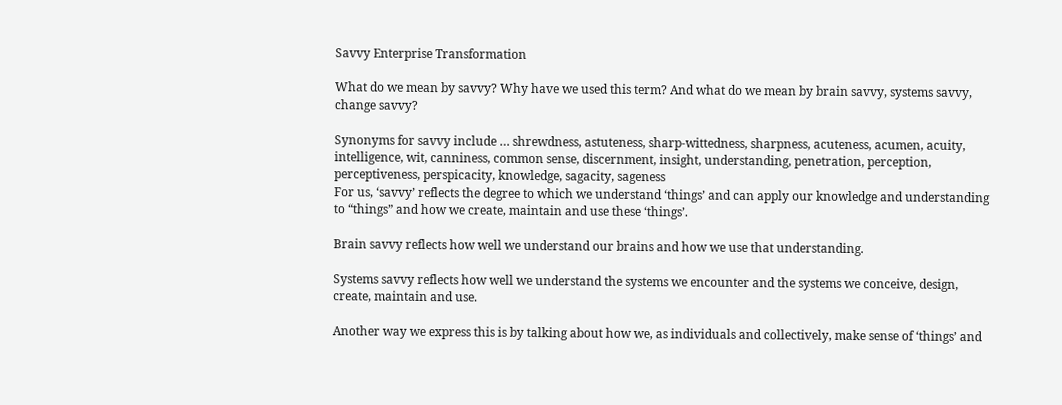Savvy Enterprise Transformation

What do we mean by savvy? Why have we used this term? And what do we mean by brain savvy, systems savvy, change savvy?

Synonyms for savvy include … shrewdness, astuteness, sharp-wittedness, sharpness, acuteness, acumen, acuity, intelligence, wit, canniness, common sense, discernment, insight, understanding, penetration, perception, perceptiveness, perspicacity, knowledge, sagacity, sageness
For us, ‘savvy’ reflects the degree to which we understand ‘things’ and can apply our knowledge and understanding to “things” and how we create, maintain and use these ‘things’.

Brain savvy reflects how well we understand our brains and how we use that understanding.

Systems savvy reflects how well we understand the systems we encounter and the systems we conceive, design, create, maintain and use.

Another way we express this is by talking about how we, as individuals and collectively, make sense of ‘things’ and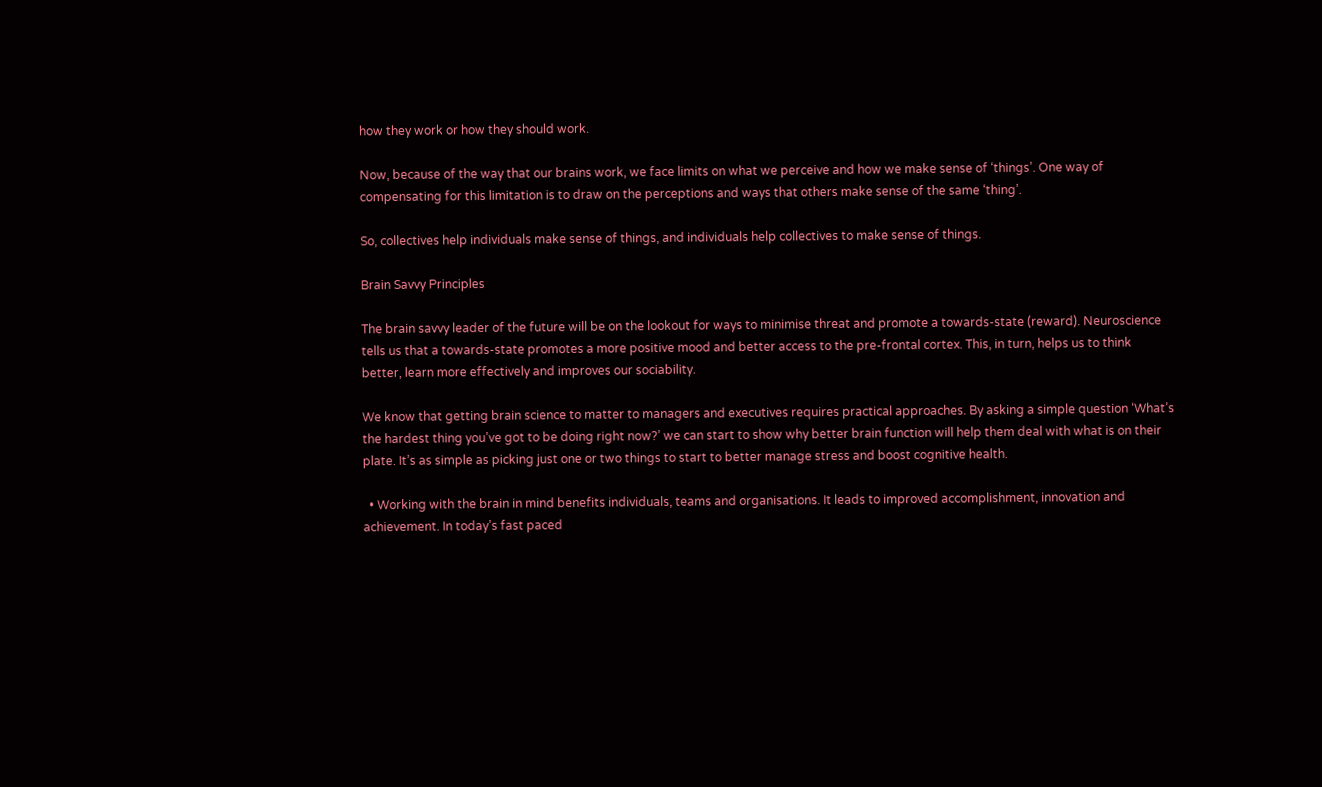how they work or how they should work.

Now, because of the way that our brains work, we face limits on what we perceive and how we make sense of ‘things’. One way of compensating for this limitation is to draw on the perceptions and ways that others make sense of the same ‘thing’.

So, collectives help individuals make sense of things, and individuals help collectives to make sense of things.

Brain Savvy Principles

The brain savvy leader of the future will be on the lookout for ways to minimise threat and promote a towards-state (reward). Neuroscience tells us that a towards-state promotes a more positive mood and better access to the pre-frontal cortex. This, in turn, helps us to think better, learn more effectively and improves our sociability.

We know that getting brain science to matter to managers and executives requires practical approaches. By asking a simple question ‘What’s the hardest thing you’ve got to be doing right now?’ we can start to show why better brain function will help them deal with what is on their plate. It’s as simple as picking just one or two things to start to better manage stress and boost cognitive health.

  • Working with the brain in mind benefits individuals, teams and organisations. It leads to improved accomplishment, innovation and achievement. In today’s fast paced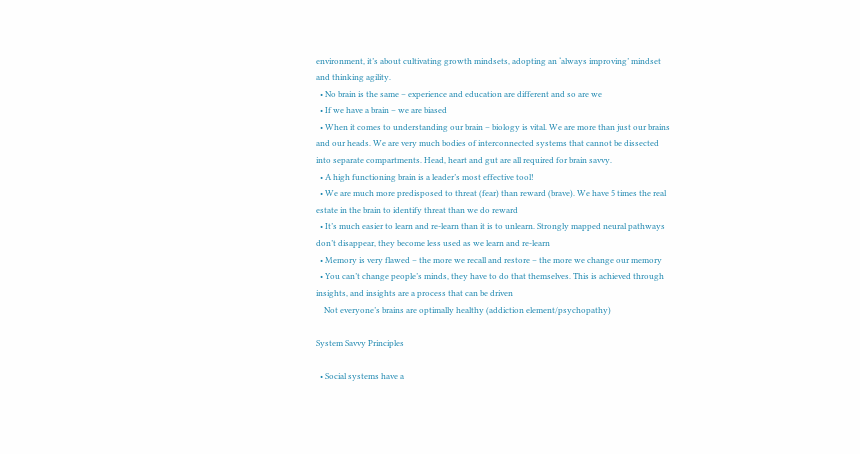environment, it’s about cultivating growth mindsets, adopting an ‘always improving’ mindset and thinking agility.
  • No brain is the same – experience and education are different and so are we
  • If we have a brain – we are biased
  • When it comes to understanding our brain – biology is vital. We are more than just our brains and our heads. We are very much bodies of interconnected systems that cannot be dissected into separate compartments. Head, heart and gut are all required for brain savvy.
  • A high functioning brain is a leader’s most effective tool!
  • We are much more predisposed to threat (fear) than reward (brave). We have 5 times the real estate in the brain to identify threat than we do reward
  • It’s much easier to learn and re-learn than it is to unlearn. Strongly mapped neural pathways don’t disappear, they become less used as we learn and re-learn
  • Memory is very flawed – the more we recall and restore – the more we change our memory
  • You can’t change people’s minds, they have to do that themselves. This is achieved through insights, and insights are a process that can be driven
    Not everyone’s brains are optimally healthy (addiction element/psychopathy)

System Savvy Principles

  • Social systems have a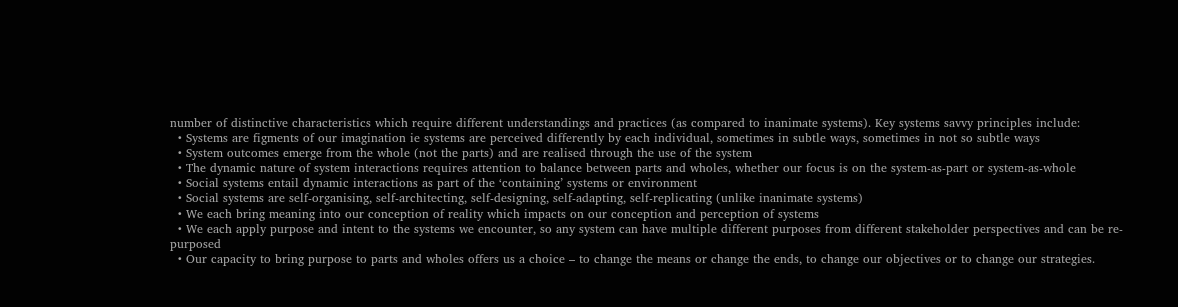number of distinctive characteristics which require different understandings and practices (as compared to inanimate systems). Key systems savvy principles include:
  • Systems are figments of our imagination ie systems are perceived differently by each individual, sometimes in subtle ways, sometimes in not so subtle ways
  • System outcomes emerge from the whole (not the parts) and are realised through the use of the system
  • The dynamic nature of system interactions requires attention to balance between parts and wholes, whether our focus is on the system-as-part or system-as-whole
  • Social systems entail dynamic interactions as part of the ‘containing’ systems or environment
  • Social systems are self-organising, self-architecting, self-designing, self-adapting, self-replicating (unlike inanimate systems)
  • We each bring meaning into our conception of reality which impacts on our conception and perception of systems
  • We each apply purpose and intent to the systems we encounter, so any system can have multiple different purposes from different stakeholder perspectives and can be re-purposed
  • Our capacity to bring purpose to parts and wholes offers us a choice – to change the means or change the ends, to change our objectives or to change our strategies.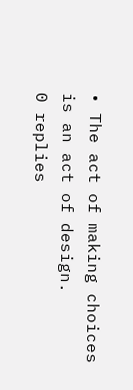• The act of making choices is an act of design.
0 replies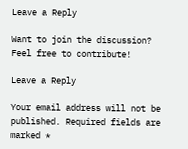Leave a Reply

Want to join the discussion?
Feel free to contribute!

Leave a Reply

Your email address will not be published. Required fields are marked *